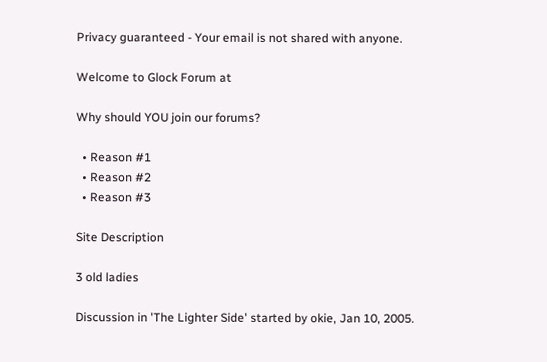Privacy guaranteed - Your email is not shared with anyone.

Welcome to Glock Forum at

Why should YOU join our forums?

  • Reason #1
  • Reason #2
  • Reason #3

Site Description

3 old ladies

Discussion in 'The Lighter Side' started by okie, Jan 10, 2005.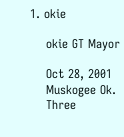1. okie

    okie GT Mayor

    Oct 28, 2001
    Muskogee Ok.
    Three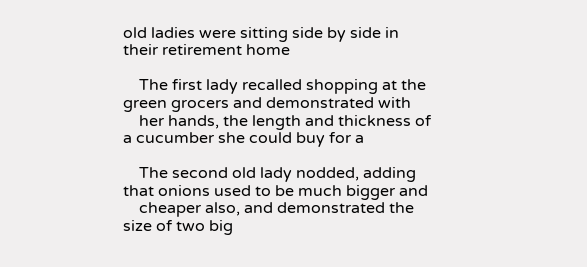old ladies were sitting side by side in their retirement home

    The first lady recalled shopping at the green grocers and demonstrated with
    her hands, the length and thickness of a cucumber she could buy for a

    The second old lady nodded, adding that onions used to be much bigger and
    cheaper also, and demonstrated the size of two big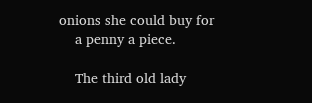onions she could buy for
    a penny a piece.

    The third old lady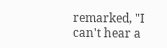remarked, "I can't hear a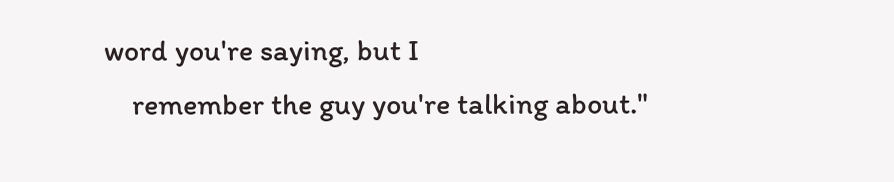word you're saying, but I
    remember the guy you're talking about."